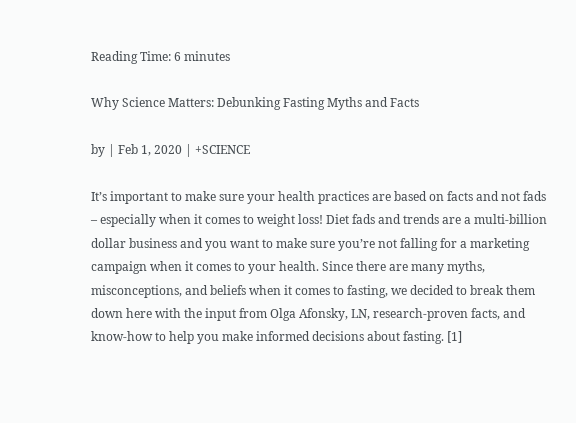Reading Time: 6 minutes

Why Science Matters: Debunking Fasting Myths and Facts

by | Feb 1, 2020 | +SCIENCE

It’s important to make sure your health practices are based on facts and not fads – especially when it comes to weight loss! Diet fads and trends are a multi-billion dollar business and you want to make sure you’re not falling for a marketing campaign when it comes to your health. Since there are many myths, misconceptions, and beliefs when it comes to fasting, we decided to break them down here with the input from Olga Afonsky, LN, research-proven facts, and know-how to help you make informed decisions about fasting. [1]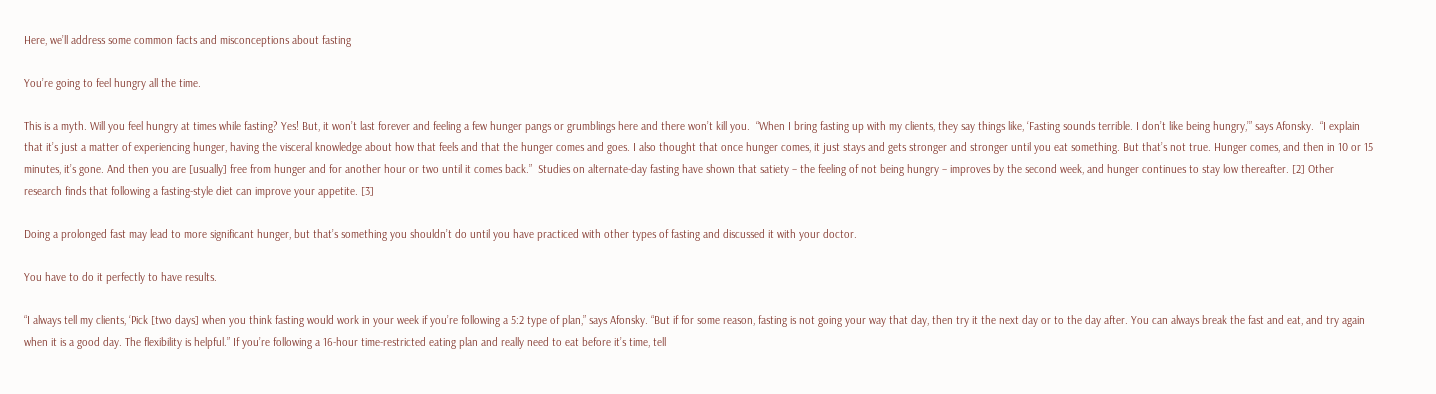Here, we’ll address some common facts and misconceptions about fasting

You’re going to feel hungry all the time.

This is a myth. Will you feel hungry at times while fasting? Yes! But, it won’t last forever and feeling a few hunger pangs or grumblings here and there won’t kill you.  “When I bring fasting up with my clients, they say things like, ‘Fasting sounds terrible. I don’t like being hungry,’” says Afonsky.  “I explain that it’s just a matter of experiencing hunger, having the visceral knowledge about how that feels and that the hunger comes and goes. I also thought that once hunger comes, it just stays and gets stronger and stronger until you eat something. But that’s not true. Hunger comes, and then in 10 or 15 minutes, it’s gone. And then you are [usually] free from hunger and for another hour or two until it comes back.”  Studies on alternate-day fasting have shown that satiety – the feeling of not being hungry – improves by the second week, and hunger continues to stay low thereafter. [2] Other research finds that following a fasting-style diet can improve your appetite. [3]

Doing a prolonged fast may lead to more significant hunger, but that’s something you shouldn’t do until you have practiced with other types of fasting and discussed it with your doctor.

You have to do it perfectly to have results.

“I always tell my clients, ‘Pick [two days] when you think fasting would work in your week if you’re following a 5:2 type of plan,” says Afonsky. “But if for some reason, fasting is not going your way that day, then try it the next day or to the day after. You can always break the fast and eat, and try again when it is a good day. The flexibility is helpful.” If you’re following a 16-hour time-restricted eating plan and really need to eat before it’s time, tell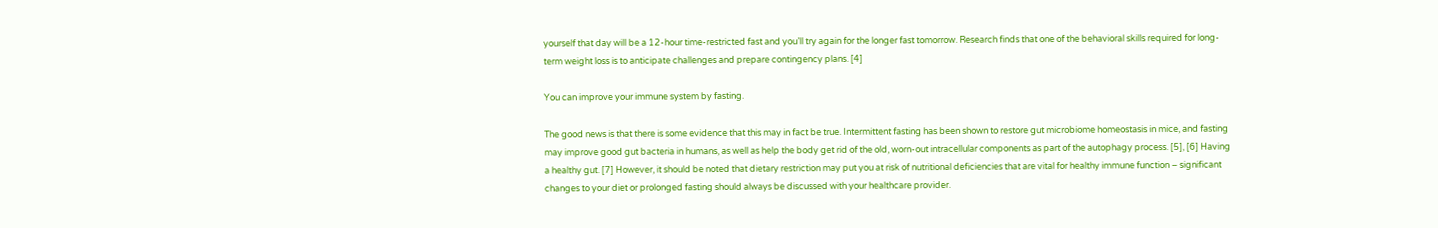yourself that day will be a 12-hour time-restricted fast and you’ll try again for the longer fast tomorrow. Research finds that one of the behavioral skills required for long-term weight loss is to anticipate challenges and prepare contingency plans. [4]

You can improve your immune system by fasting.

The good news is that there is some evidence that this may in fact be true. Intermittent fasting has been shown to restore gut microbiome homeostasis in mice, and fasting may improve good gut bacteria in humans, as well as help the body get rid of the old, worn-out intracellular components as part of the autophagy process. [5], [6] Having a healthy gut. [7] However, it should be noted that dietary restriction may put you at risk of nutritional deficiencies that are vital for healthy immune function – significant changes to your diet or prolonged fasting should always be discussed with your healthcare provider.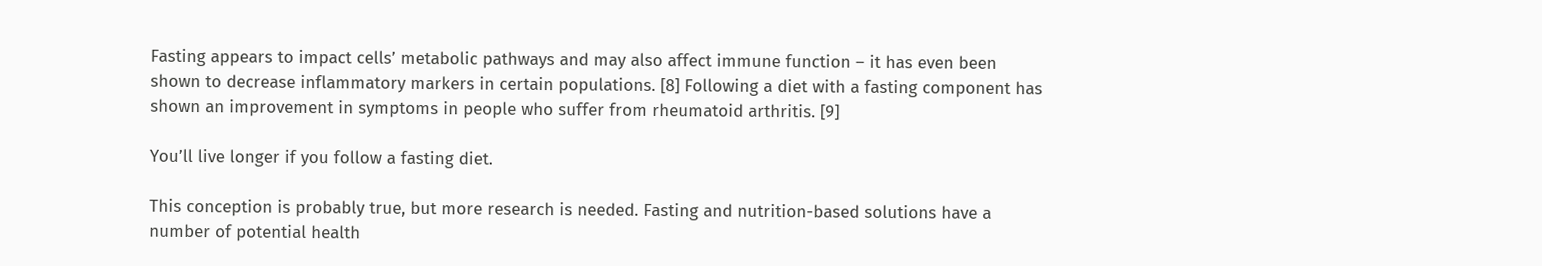Fasting appears to impact cells’ metabolic pathways and may also affect immune function – it has even been shown to decrease inflammatory markers in certain populations. [8] Following a diet with a fasting component has shown an improvement in symptoms in people who suffer from rheumatoid arthritis. [9]

You’ll live longer if you follow a fasting diet.

This conception is probably true, but more research is needed. Fasting and nutrition-based solutions have a number of potential health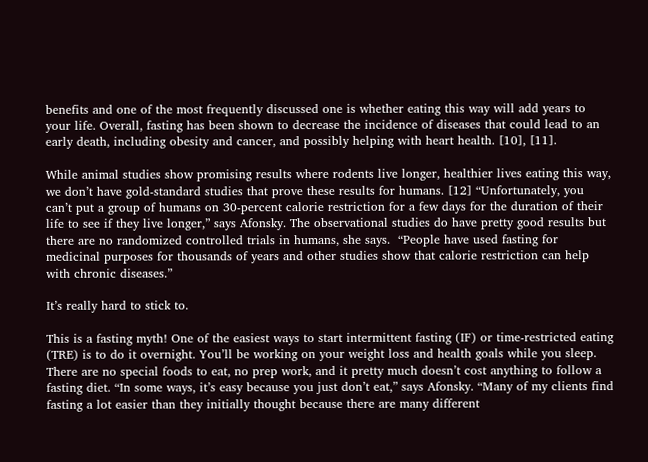benefits and one of the most frequently discussed one is whether eating this way will add years to your life. Overall, fasting has been shown to decrease the incidence of diseases that could lead to an early death, including obesity and cancer, and possibly helping with heart health. [10], [11].

While animal studies show promising results where rodents live longer, healthier lives eating this way, we don’t have gold-standard studies that prove these results for humans. [12] “Unfortunately, you can’t put a group of humans on 30-percent calorie restriction for a few days for the duration of their life to see if they live longer,” says Afonsky. The observational studies do have pretty good results but there are no randomized controlled trials in humans, she says.  “People have used fasting for medicinal purposes for thousands of years and other studies show that calorie restriction can help with chronic diseases.”

It’s really hard to stick to.

This is a fasting myth! One of the easiest ways to start intermittent fasting (IF) or time-restricted eating (TRE) is to do it overnight. You’ll be working on your weight loss and health goals while you sleep. There are no special foods to eat, no prep work, and it pretty much doesn’t cost anything to follow a fasting diet. “In some ways, it’s easy because you just don’t eat,” says Afonsky. “Many of my clients find fasting a lot easier than they initially thought because there are many different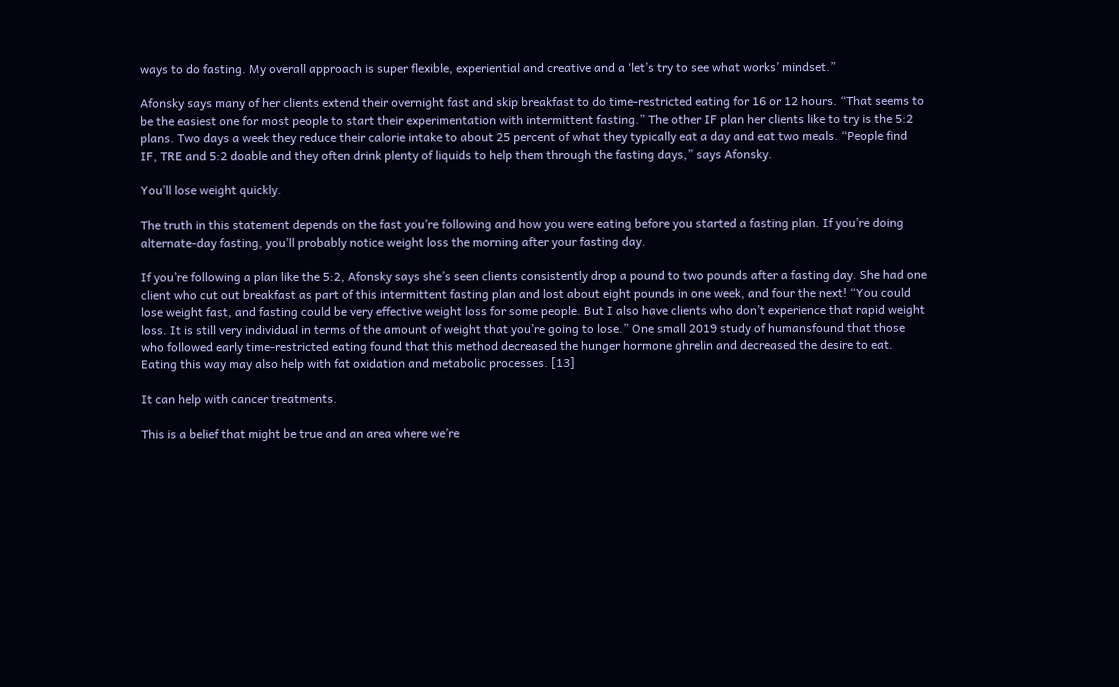ways to do fasting. My overall approach is super flexible, experiential and creative and a ‘let’s try to see what works’ mindset.”

Afonsky says many of her clients extend their overnight fast and skip breakfast to do time-restricted eating for 16 or 12 hours. “That seems to be the easiest one for most people to start their experimentation with intermittent fasting.” The other IF plan her clients like to try is the 5:2 plans. Two days a week they reduce their calorie intake to about 25 percent of what they typically eat a day and eat two meals. “People find IF, TRE and 5:2 doable and they often drink plenty of liquids to help them through the fasting days,” says Afonsky.

You’ll lose weight quickly.

The truth in this statement depends on the fast you’re following and how you were eating before you started a fasting plan. If you’re doing alternate-day fasting, you’ll probably notice weight loss the morning after your fasting day.

If you’re following a plan like the 5:2, Afonsky says she’s seen clients consistently drop a pound to two pounds after a fasting day. She had one client who cut out breakfast as part of this intermittent fasting plan and lost about eight pounds in one week, and four the next! “You could lose weight fast, and fasting could be very effective weight loss for some people. But I also have clients who don’t experience that rapid weight loss. It is still very individual in terms of the amount of weight that you’re going to lose.” One small 2019 study of humansfound that those who followed early time-restricted eating found that this method decreased the hunger hormone ghrelin and decreased the desire to eat. Eating this way may also help with fat oxidation and metabolic processes. [13]

It can help with cancer treatments.

This is a belief that might be true and an area where we’re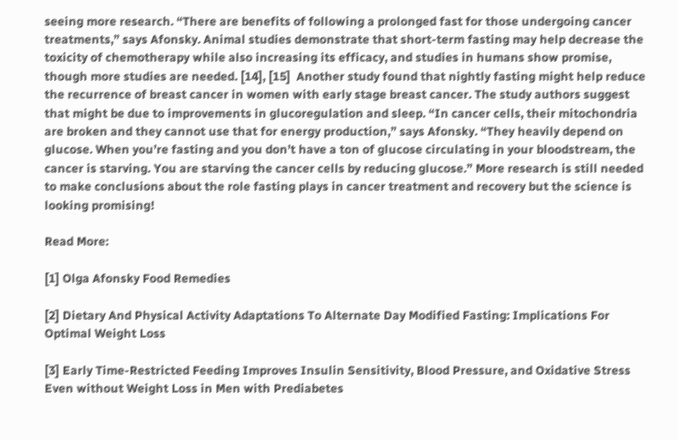seeing more research. “There are benefits of following a prolonged fast for those undergoing cancer treatments,” says Afonsky. Animal studies demonstrate that short-term fasting may help decrease the toxicity of chemotherapy while also increasing its efficacy, and studies in humans show promise, though more studies are needed. [14], [15]  Another study found that nightly fasting might help reduce the recurrence of breast cancer in women with early stage breast cancer. The study authors suggest that might be due to improvements in glucoregulation and sleep. “In cancer cells, their mitochondria are broken and they cannot use that for energy production,” says Afonsky. “They heavily depend on glucose. When you’re fasting and you don’t have a ton of glucose circulating in your bloodstream, the cancer is starving. You are starving the cancer cells by reducing glucose.” More research is still needed to make conclusions about the role fasting plays in cancer treatment and recovery but the science is looking promising!

Read More:

[1] Olga Afonsky Food Remedies

[2] Dietary And Physical Activity Adaptations To Alternate Day Modified Fasting: Implications For Optimal Weight Loss

[3] Early Time-Restricted Feeding Improves Insulin Sensitivity, Blood Pressure, and Oxidative Stress Even without Weight Loss in Men with Prediabetes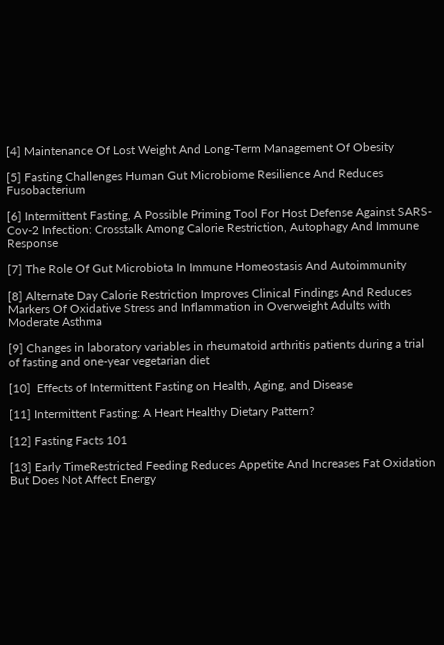[4] Maintenance Of Lost Weight And Long-Term Management Of Obesity

[5] Fasting Challenges Human Gut Microbiome Resilience And Reduces Fusobacterium

[6] Intermittent Fasting, A Possible Priming Tool For Host Defense Against SARS-Cov-2 Infection: Crosstalk Among Calorie Restriction, Autophagy And Immune Response

[7] The Role Of Gut Microbiota In Immune Homeostasis And Autoimmunity

[8] Alternate Day Calorie Restriction Improves Clinical Findings And Reduces Markers Of Oxidative Stress and Inflammation in Overweight Adults with Moderate Asthma

[9] Changes in laboratory variables in rheumatoid arthritis patients during a trial of fasting and one-year vegetarian diet

[10]  Effects of Intermittent Fasting on Health, Aging, and Disease

[11] Intermittent Fasting: A Heart Healthy Dietary Pattern?

[12] Fasting Facts 101

[13] Early TimeRestricted Feeding Reduces Appetite And Increases Fat Oxidation But Does Not Affect Energy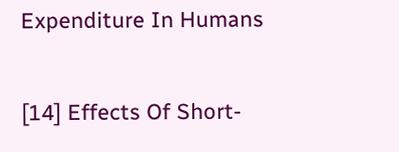Expenditure In Humans

[14] Effects Of Short-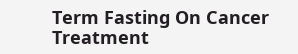Term Fasting On Cancer Treatment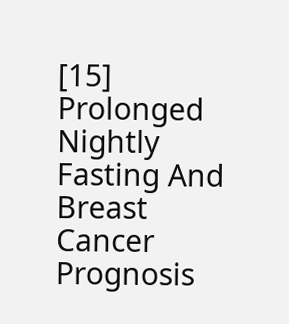[15] Prolonged Nightly Fasting And Breast Cancer Prognosis